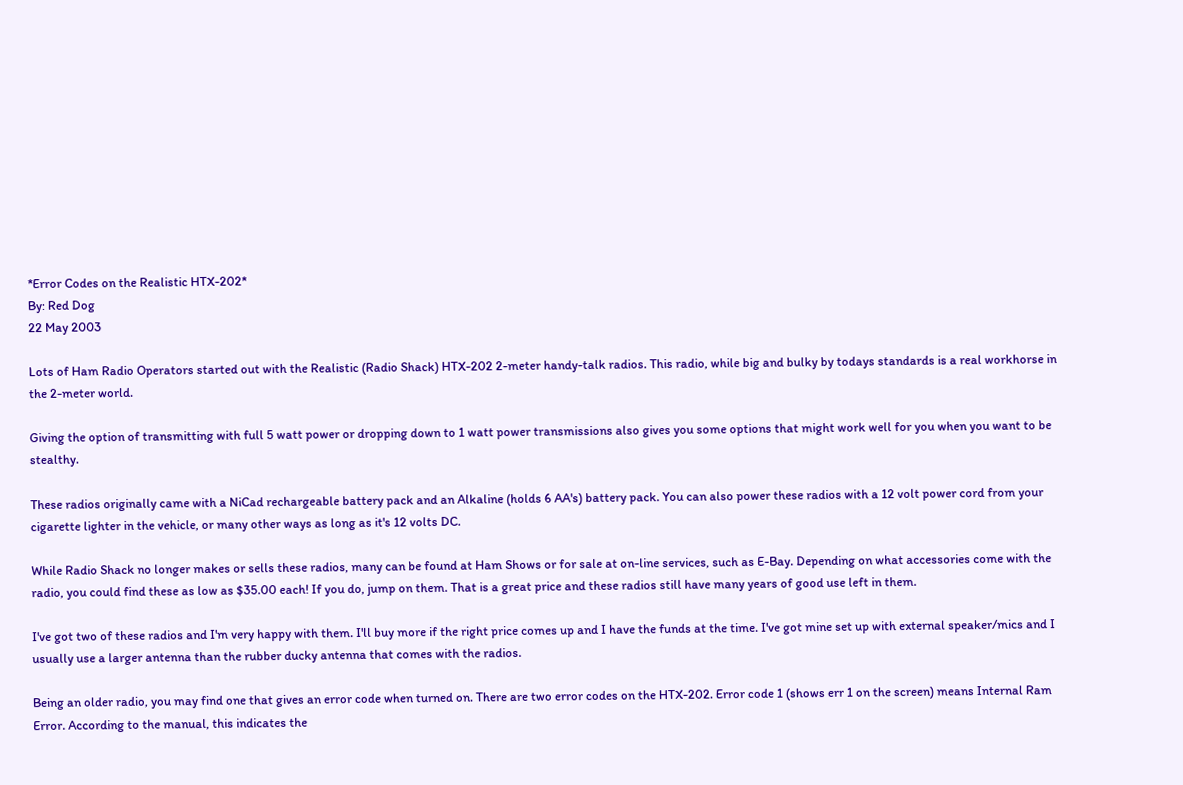*Error Codes on the Realistic HTX-202*
By: Red Dog
22 May 2003

Lots of Ham Radio Operators started out with the Realistic (Radio Shack) HTX-202 2-meter handy-talk radios. This radio, while big and bulky by todays standards is a real workhorse in the 2-meter world.

Giving the option of transmitting with full 5 watt power or dropping down to 1 watt power transmissions also gives you some options that might work well for you when you want to be stealthy.

These radios originally came with a NiCad rechargeable battery pack and an Alkaline (holds 6 AA's) battery pack. You can also power these radios with a 12 volt power cord from your cigarette lighter in the vehicle, or many other ways as long as it's 12 volts DC.

While Radio Shack no longer makes or sells these radios, many can be found at Ham Shows or for sale at on-line services, such as E-Bay. Depending on what accessories come with the radio, you could find these as low as $35.00 each! If you do, jump on them. That is a great price and these radios still have many years of good use left in them.

I've got two of these radios and I'm very happy with them. I'll buy more if the right price comes up and I have the funds at the time. I've got mine set up with external speaker/mics and I usually use a larger antenna than the rubber ducky antenna that comes with the radios.

Being an older radio, you may find one that gives an error code when turned on. There are two error codes on the HTX-202. Error code 1 (shows err 1 on the screen) means Internal Ram Error. According to the manual, this indicates the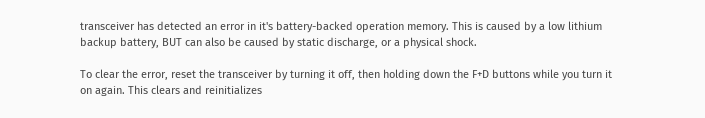transceiver has detected an error in it's battery-backed operation memory. This is caused by a low lithium backup battery, BUT can also be caused by static discharge, or a physical shock.

To clear the error, reset the transceiver by turning it off, then holding down the F+D buttons while you turn it on again. This clears and reinitializes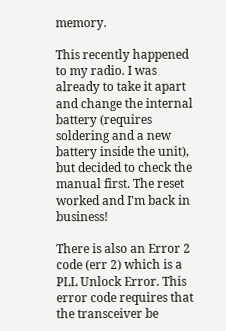memory.

This recently happened to my radio. I was already to take it apart and change the internal battery (requires soldering and a new battery inside the unit), but decided to check the manual first. The reset worked and I'm back in business!

There is also an Error 2 code (err 2) which is a PLL Unlock Error. This error code requires that the transceiver be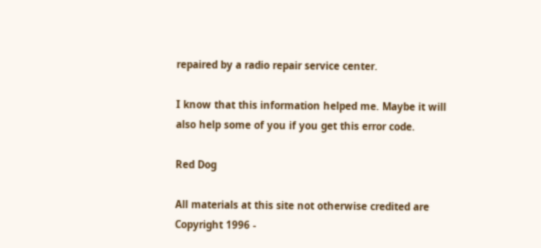repaired by a radio repair service center.

I know that this information helped me. Maybe it will also help some of you if you get this error code.

Red Dog

All materials at this site not otherwise credited are Copyright 1996 -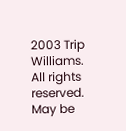2003 Trip Williams. All rights reserved. May be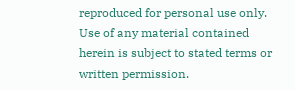reproduced for personal use only. Use of any material contained herein is subject to stated terms or written permission.